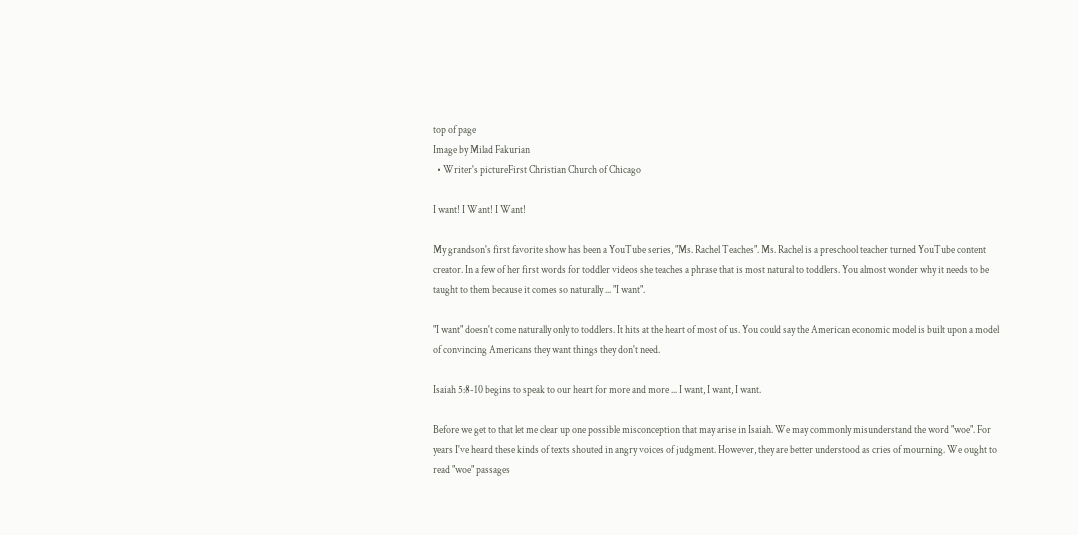top of page
Image by Milad Fakurian
  • Writer's pictureFirst Christian Church of Chicago

I want! I Want! I Want!

My grandson's first favorite show has been a YouTube series, "Ms. Rachel Teaches". Ms. Rachel is a preschool teacher turned YouTube content creator. In a few of her first words for toddler videos she teaches a phrase that is most natural to toddlers. You almost wonder why it needs to be taught to them because it comes so naturally ... "I want".

"I want" doesn't come naturally only to toddlers. It hits at the heart of most of us. You could say the American economic model is built upon a model of convincing Americans they want things they don't need.

Isaiah 5:8-10 begins to speak to our heart for more and more ... I want, I want, I want.

Before we get to that let me clear up one possible misconception that may arise in Isaiah. We may commonly misunderstand the word "woe". For years I've heard these kinds of texts shouted in angry voices of judgment. However, they are better understood as cries of mourning. We ought to read "woe" passages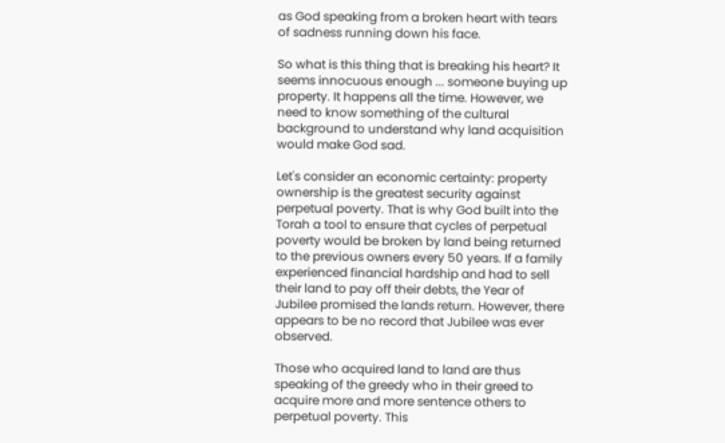as God speaking from a broken heart with tears of sadness running down his face.

So what is this thing that is breaking his heart? It seems innocuous enough ... someone buying up property. It happens all the time. However, we need to know something of the cultural background to understand why land acquisition would make God sad.

Let's consider an economic certainty: property ownership is the greatest security against perpetual poverty. That is why God built into the Torah a tool to ensure that cycles of perpetual poverty would be broken by land being returned to the previous owners every 50 years. If a family experienced financial hardship and had to sell their land to pay off their debts, the Year of Jubilee promised the lands return. However, there appears to be no record that Jubilee was ever observed.

Those who acquired land to land are thus speaking of the greedy who in their greed to acquire more and more sentence others to perpetual poverty. This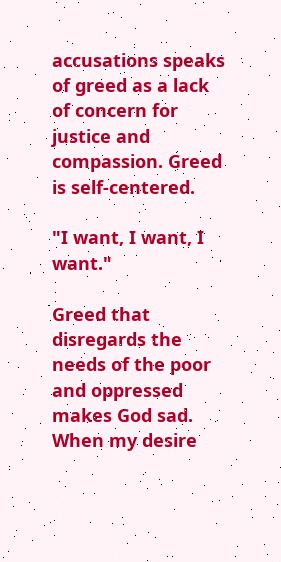accusations speaks of greed as a lack of concern for justice and compassion. Greed is self-centered.

"I want, I want, I want."

Greed that disregards the needs of the poor and oppressed makes God sad. When my desire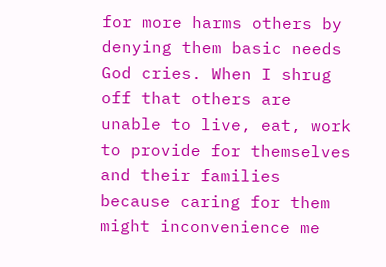for more harms others by denying them basic needs God cries. When I shrug off that others are unable to live, eat, work to provide for themselves and their families because caring for them might inconvenience me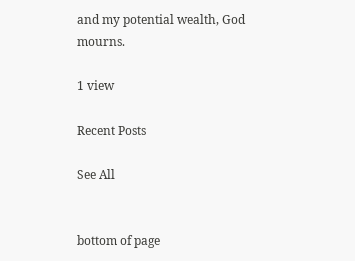and my potential wealth, God mourns.

1 view

Recent Posts

See All


bottom of page